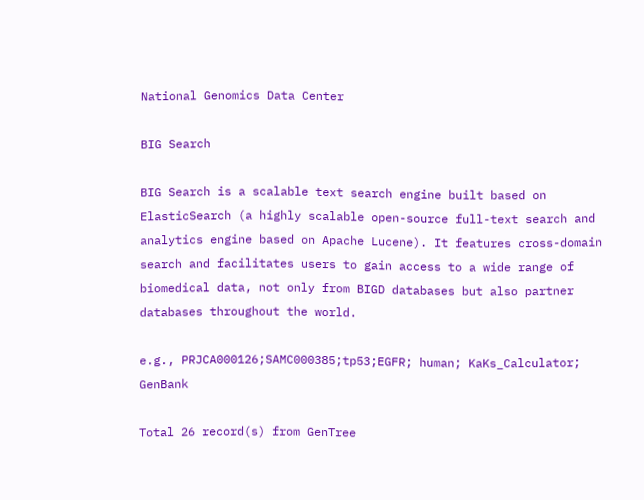National Genomics Data Center

BIG Search

BIG Search is a scalable text search engine built based on ElasticSearch (a highly scalable open-source full-text search and analytics engine based on Apache Lucene). It features cross-domain search and facilitates users to gain access to a wide range of biomedical data, not only from BIGD databases but also partner databases throughout the world.

e.g., PRJCA000126;SAMC000385;tp53;EGFR; human; KaKs_Calculator; GenBank

Total 26 record(s) from GenTree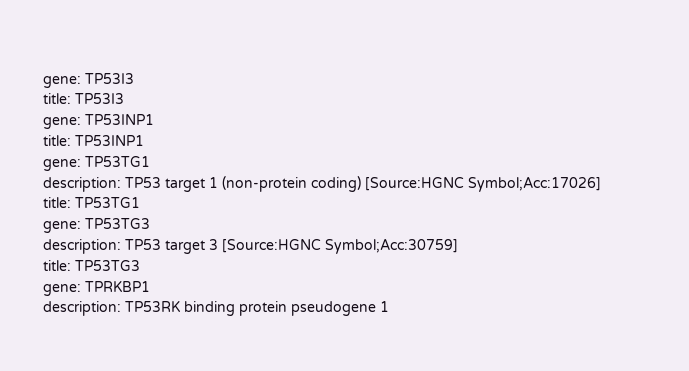gene: TP53I3
title: TP53I3
gene: TP53INP1
title: TP53INP1
gene: TP53TG1
description: TP53 target 1 (non-protein coding) [Source:HGNC Symbol;Acc:17026]
title: TP53TG1
gene: TP53TG3
description: TP53 target 3 [Source:HGNC Symbol;Acc:30759]
title: TP53TG3
gene: TPRKBP1
description: TP53RK binding protein pseudogene 1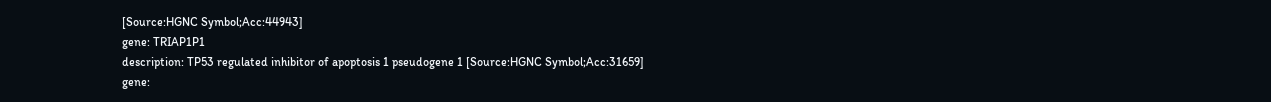[Source:HGNC Symbol;Acc:44943]
gene: TRIAP1P1
description: TP53 regulated inhibitor of apoptosis 1 pseudogene 1 [Source:HGNC Symbol;Acc:31659]
gene: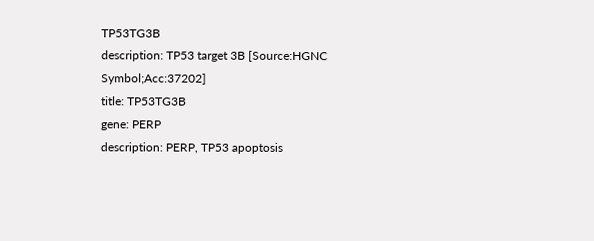TP53TG3B
description: TP53 target 3B [Source:HGNC Symbol;Acc:37202]
title: TP53TG3B
gene: PERP
description: PERP, TP53 apoptosis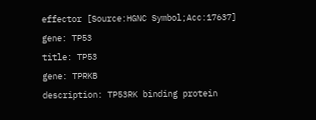effector [Source:HGNC Symbol;Acc:17637]
gene: TP53
title: TP53
gene: TPRKB
description: TP53RK binding protein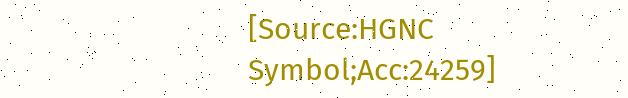[Source:HGNC Symbol;Acc:24259]